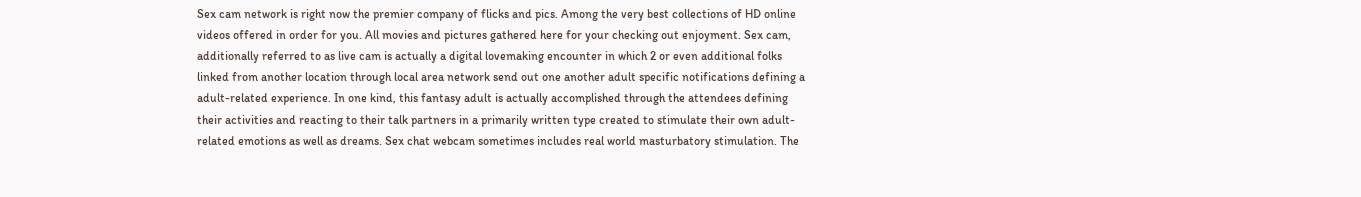Sex cam network is right now the premier company of flicks and pics. Among the very best collections of HD online videos offered in order for you. All movies and pictures gathered here for your checking out enjoyment. Sex cam, additionally referred to as live cam is actually a digital lovemaking encounter in which 2 or even additional folks linked from another location through local area network send out one another adult specific notifications defining a adult-related experience. In one kind, this fantasy adult is actually accomplished through the attendees defining their activities and reacting to their talk partners in a primarily written type created to stimulate their own adult-related emotions as well as dreams. Sex chat webcam sometimes includes real world masturbatory stimulation. The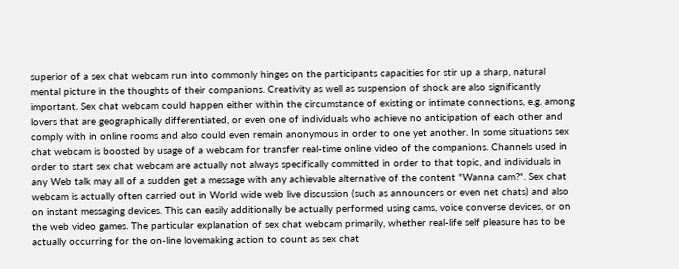superior of a sex chat webcam run into commonly hinges on the participants capacities for stir up a sharp, natural mental picture in the thoughts of their companions. Creativity as well as suspension of shock are also significantly important. Sex chat webcam could happen either within the circumstance of existing or intimate connections, e.g. among lovers that are geographically differentiated, or even one of individuals who achieve no anticipation of each other and comply with in online rooms and also could even remain anonymous in order to one yet another. In some situations sex chat webcam is boosted by usage of a webcam for transfer real-time online video of the companions. Channels used in order to start sex chat webcam are actually not always specifically committed in order to that topic, and individuals in any Web talk may all of a sudden get a message with any achievable alternative of the content "Wanna cam?". Sex chat webcam is actually often carried out in World wide web live discussion (such as announcers or even net chats) and also on instant messaging devices. This can easily additionally be actually performed using cams, voice converse devices, or on the web video games. The particular explanation of sex chat webcam primarily, whether real-life self pleasure has to be actually occurring for the on-line lovemaking action to count as sex chat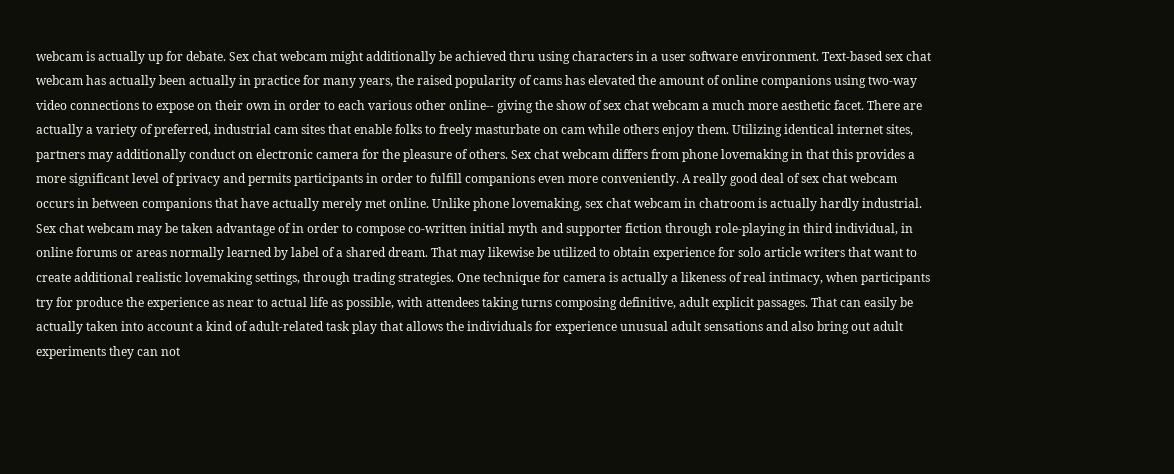webcam is actually up for debate. Sex chat webcam might additionally be achieved thru using characters in a user software environment. Text-based sex chat webcam has actually been actually in practice for many years, the raised popularity of cams has elevated the amount of online companions using two-way video connections to expose on their own in order to each various other online-- giving the show of sex chat webcam a much more aesthetic facet. There are actually a variety of preferred, industrial cam sites that enable folks to freely masturbate on cam while others enjoy them. Utilizing identical internet sites, partners may additionally conduct on electronic camera for the pleasure of others. Sex chat webcam differs from phone lovemaking in that this provides a more significant level of privacy and permits participants in order to fulfill companions even more conveniently. A really good deal of sex chat webcam occurs in between companions that have actually merely met online. Unlike phone lovemaking, sex chat webcam in chatroom is actually hardly industrial. Sex chat webcam may be taken advantage of in order to compose co-written initial myth and supporter fiction through role-playing in third individual, in online forums or areas normally learned by label of a shared dream. That may likewise be utilized to obtain experience for solo article writers that want to create additional realistic lovemaking settings, through trading strategies. One technique for camera is actually a likeness of real intimacy, when participants try for produce the experience as near to actual life as possible, with attendees taking turns composing definitive, adult explicit passages. That can easily be actually taken into account a kind of adult-related task play that allows the individuals for experience unusual adult sensations and also bring out adult experiments they can not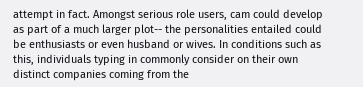attempt in fact. Amongst serious role users, cam could develop as part of a much larger plot-- the personalities entailed could be enthusiasts or even husband or wives. In conditions such as this, individuals typing in commonly consider on their own distinct companies coming from the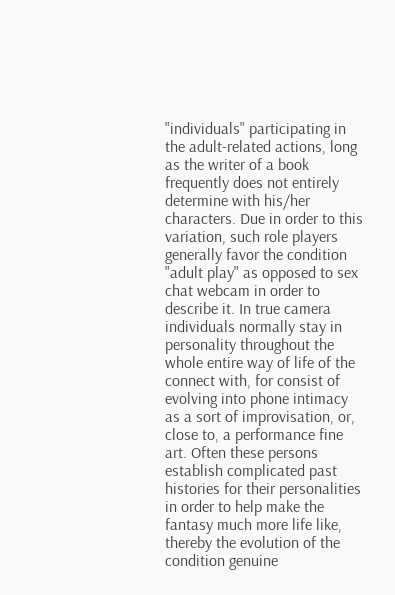"individuals" participating in the adult-related actions, long as the writer of a book frequently does not entirely determine with his/her characters. Due in order to this variation, such role players generally favor the condition "adult play" as opposed to sex chat webcam in order to describe it. In true camera individuals normally stay in personality throughout the whole entire way of life of the connect with, for consist of evolving into phone intimacy as a sort of improvisation, or, close to, a performance fine art. Often these persons establish complicated past histories for their personalities in order to help make the fantasy much more life like, thereby the evolution of the condition genuine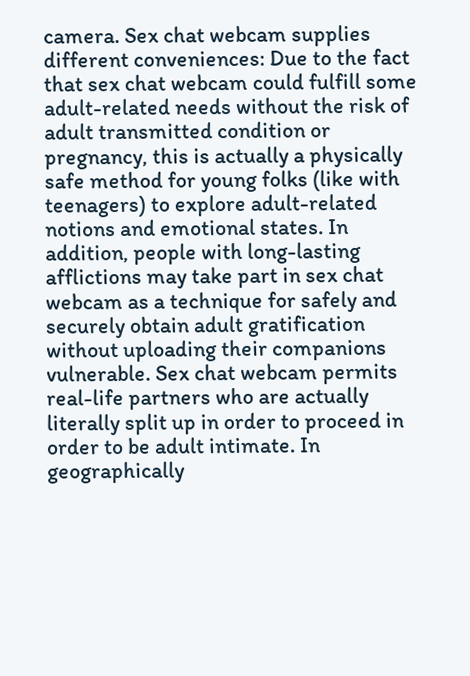camera. Sex chat webcam supplies different conveniences: Due to the fact that sex chat webcam could fulfill some adult-related needs without the risk of adult transmitted condition or pregnancy, this is actually a physically safe method for young folks (like with teenagers) to explore adult-related notions and emotional states. In addition, people with long-lasting afflictions may take part in sex chat webcam as a technique for safely and securely obtain adult gratification without uploading their companions vulnerable. Sex chat webcam permits real-life partners who are actually literally split up in order to proceed in order to be adult intimate. In geographically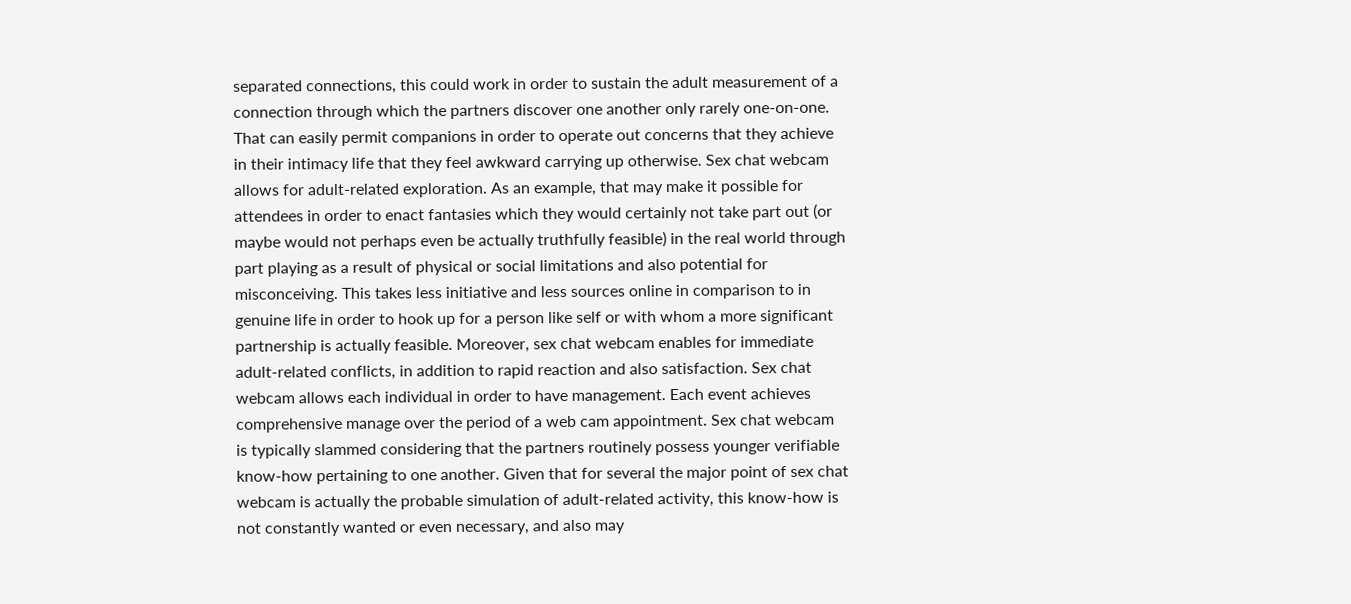separated connections, this could work in order to sustain the adult measurement of a connection through which the partners discover one another only rarely one-on-one. That can easily permit companions in order to operate out concerns that they achieve in their intimacy life that they feel awkward carrying up otherwise. Sex chat webcam allows for adult-related exploration. As an example, that may make it possible for attendees in order to enact fantasies which they would certainly not take part out (or maybe would not perhaps even be actually truthfully feasible) in the real world through part playing as a result of physical or social limitations and also potential for misconceiving. This takes less initiative and less sources online in comparison to in genuine life in order to hook up for a person like self or with whom a more significant partnership is actually feasible. Moreover, sex chat webcam enables for immediate adult-related conflicts, in addition to rapid reaction and also satisfaction. Sex chat webcam allows each individual in order to have management. Each event achieves comprehensive manage over the period of a web cam appointment. Sex chat webcam is typically slammed considering that the partners routinely possess younger verifiable know-how pertaining to one another. Given that for several the major point of sex chat webcam is actually the probable simulation of adult-related activity, this know-how is not constantly wanted or even necessary, and also may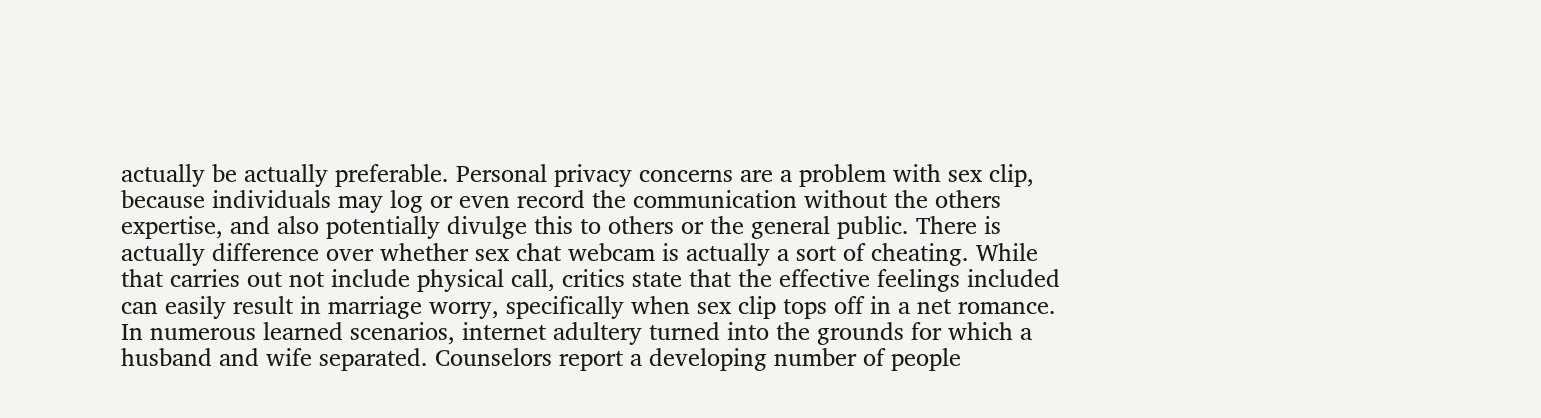actually be actually preferable. Personal privacy concerns are a problem with sex clip, because individuals may log or even record the communication without the others expertise, and also potentially divulge this to others or the general public. There is actually difference over whether sex chat webcam is actually a sort of cheating. While that carries out not include physical call, critics state that the effective feelings included can easily result in marriage worry, specifically when sex clip tops off in a net romance. In numerous learned scenarios, internet adultery turned into the grounds for which a husband and wife separated. Counselors report a developing number of people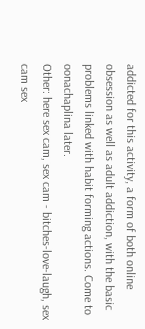addicted for this activity, a form of both online obsession as well as adult addiction, with the basic problems linked with habit forming actions. Come to oonachaplina later.
Other: here sex cam, sex cam - bitches-love-laugh, sex cam sex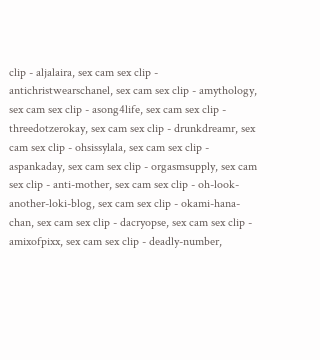clip - aljalaira, sex cam sex clip - antichristwearschanel, sex cam sex clip - amythology, sex cam sex clip - asong4life, sex cam sex clip - threedotzerokay, sex cam sex clip - drunkdreamr, sex cam sex clip - ohsissylala, sex cam sex clip - aspankaday, sex cam sex clip - orgasmsupply, sex cam sex clip - anti-mother, sex cam sex clip - oh-look-another-loki-blog, sex cam sex clip - okami-hana-chan, sex cam sex clip - dacryopse, sex cam sex clip - amixofpixx, sex cam sex clip - deadly-number,